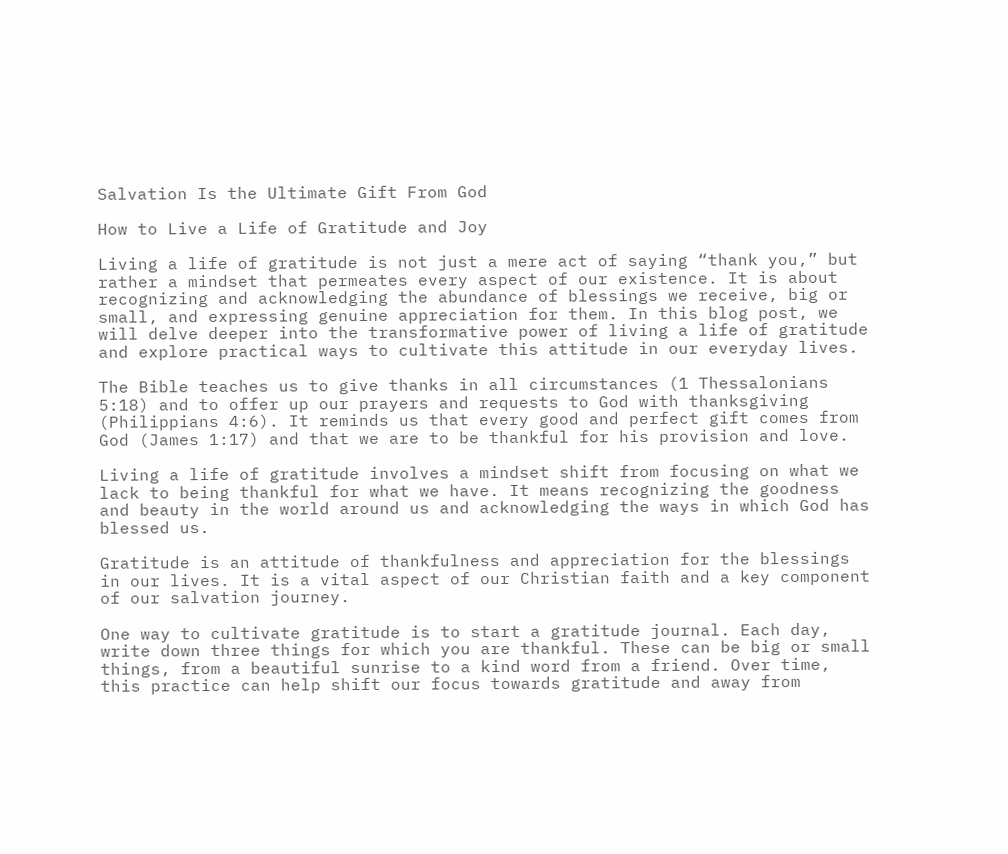Salvation Is the Ultimate Gift From God

How to Live a Life of Gratitude and Joy

Living a life of gratitude is not just a mere act of saying “thank you,” but rather a mindset that permeates every aspect of our existence. It is about recognizing and acknowledging the abundance of blessings we receive, big or small, and expressing genuine appreciation for them. In this blog post, we will delve deeper into the transformative power of living a life of gratitude and explore practical ways to cultivate this attitude in our everyday lives.

The Bible teaches us to give thanks in all circumstances (1 Thessalonians 5:18) and to offer up our prayers and requests to God with thanksgiving (Philippians 4:6). It reminds us that every good and perfect gift comes from God (James 1:17) and that we are to be thankful for his provision and love.

Living a life of gratitude involves a mindset shift from focusing on what we lack to being thankful for what we have. It means recognizing the goodness and beauty in the world around us and acknowledging the ways in which God has blessed us.

Gratitude is an attitude of thankfulness and appreciation for the blessings in our lives. It is a vital aspect of our Christian faith and a key component of our salvation journey.

One way to cultivate gratitude is to start a gratitude journal. Each day, write down three things for which you are thankful. These can be big or small things, from a beautiful sunrise to a kind word from a friend. Over time, this practice can help shift our focus towards gratitude and away from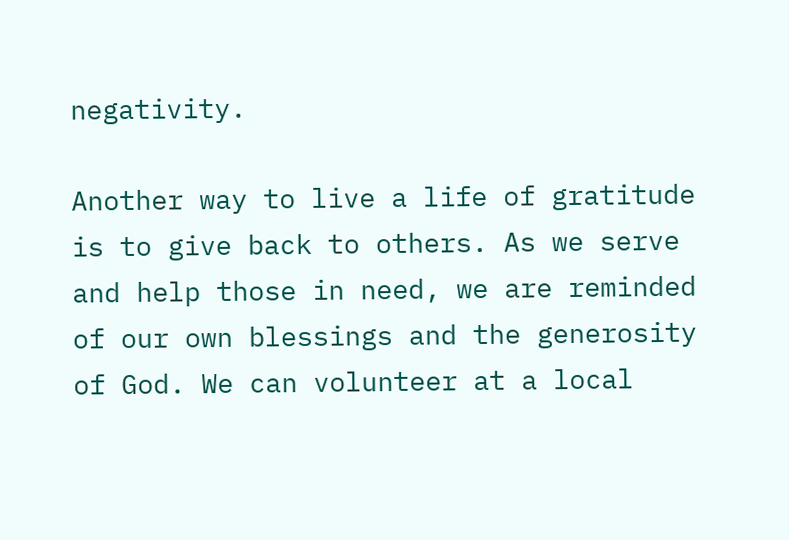negativity.

Another way to live a life of gratitude is to give back to others. As we serve and help those in need, we are reminded of our own blessings and the generosity of God. We can volunteer at a local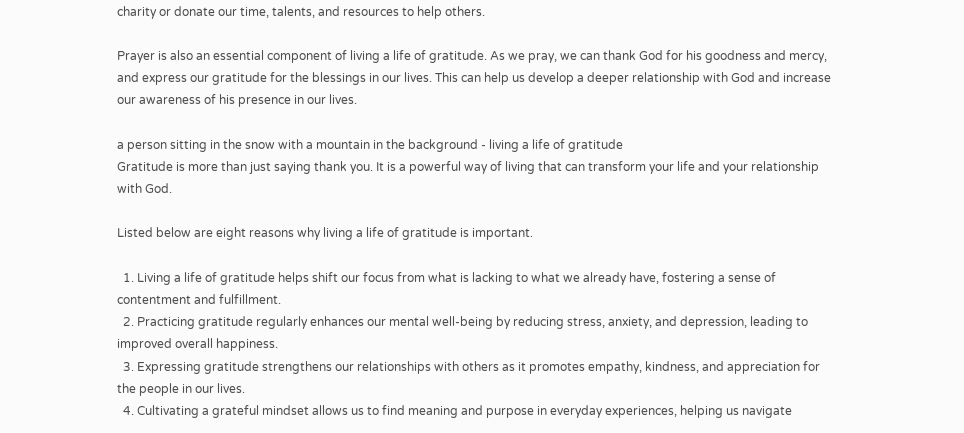charity or donate our time, talents, and resources to help others.

Prayer is also an essential component of living a life of gratitude. As we pray, we can thank God for his goodness and mercy, and express our gratitude for the blessings in our lives. This can help us develop a deeper relationship with God and increase our awareness of his presence in our lives.

a person sitting in the snow with a mountain in the background - living a life of gratitude
Gratitude is more than just saying thank you. It is a powerful way of living that can transform your life and your relationship with God.

Listed below are eight reasons why living a life of gratitude is important.

  1. Living a life of gratitude helps shift our focus from what is lacking to what we already have, fostering a sense of contentment and fulfillment.
  2. Practicing gratitude regularly enhances our mental well-being by reducing stress, anxiety, and depression, leading to improved overall happiness.
  3. Expressing gratitude strengthens our relationships with others as it promotes empathy, kindness, and appreciation for the people in our lives.
  4. Cultivating a grateful mindset allows us to find meaning and purpose in everyday experiences, helping us navigate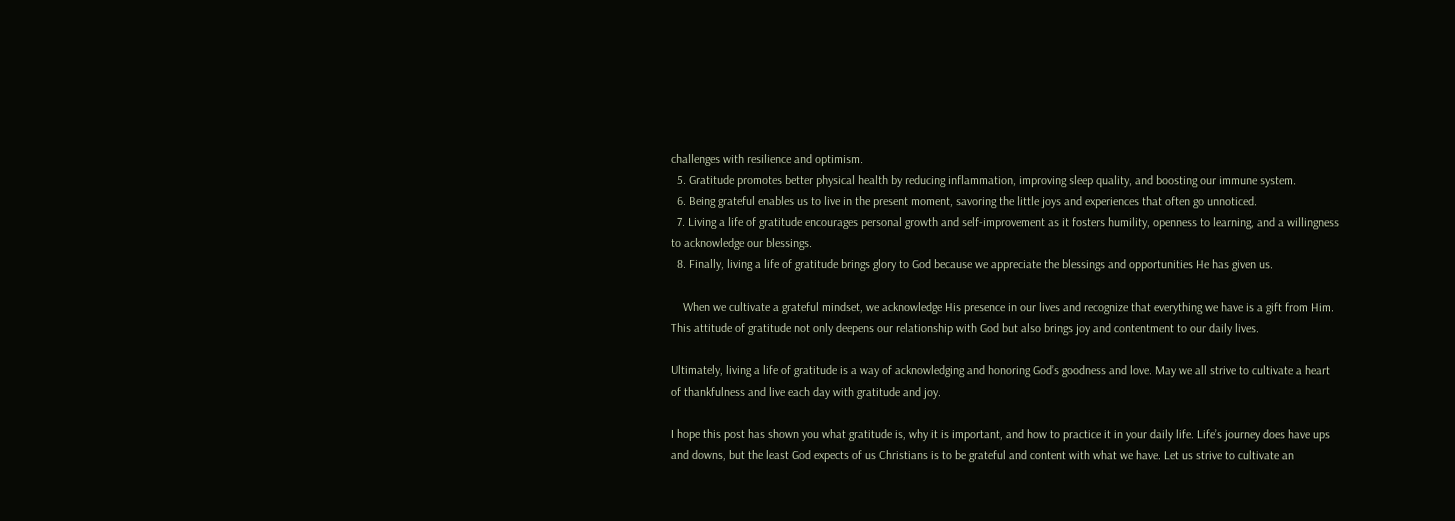challenges with resilience and optimism.
  5. Gratitude promotes better physical health by reducing inflammation, improving sleep quality, and boosting our immune system.
  6. Being grateful enables us to live in the present moment, savoring the little joys and experiences that often go unnoticed.
  7. Living a life of gratitude encourages personal growth and self-improvement as it fosters humility, openness to learning, and a willingness to acknowledge our blessings.
  8. Finally, living a life of gratitude brings glory to God because we appreciate the blessings and opportunities He has given us.

    When we cultivate a grateful mindset, we acknowledge His presence in our lives and recognize that everything we have is a gift from Him. This attitude of gratitude not only deepens our relationship with God but also brings joy and contentment to our daily lives.

Ultimately, living a life of gratitude is a way of acknowledging and honoring God’s goodness and love. May we all strive to cultivate a heart of thankfulness and live each day with gratitude and joy.

I hope this post has shown you what gratitude is, why it is important, and how to practice it in your daily life. Life’s journey does have ups and downs, but the least God expects of us Christians is to be grateful and content with what we have. Let us strive to cultivate an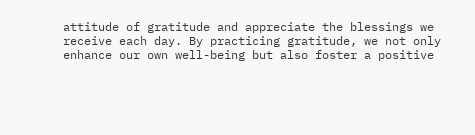attitude of gratitude and appreciate the blessings we receive each day. By practicing gratitude, we not only enhance our own well-being but also foster a positive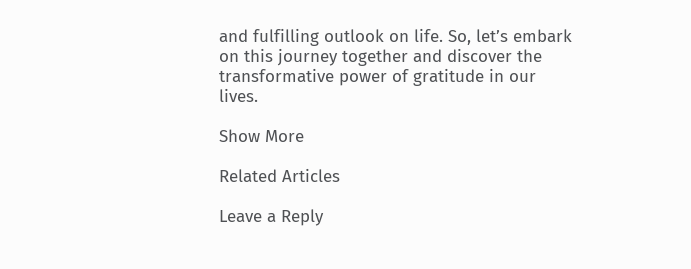and fulfilling outlook on life. So, let’s embark on this journey together and discover the transformative power of gratitude in our lives.

Show More

Related Articles

Leave a Reply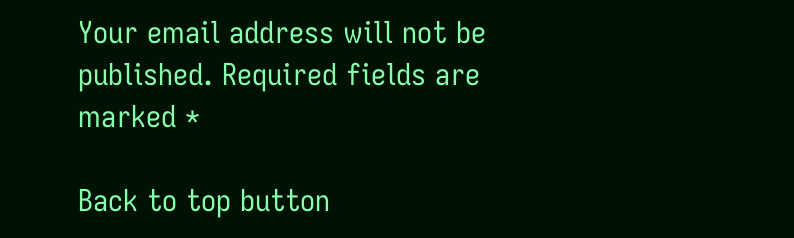Your email address will not be published. Required fields are marked *

Back to top button